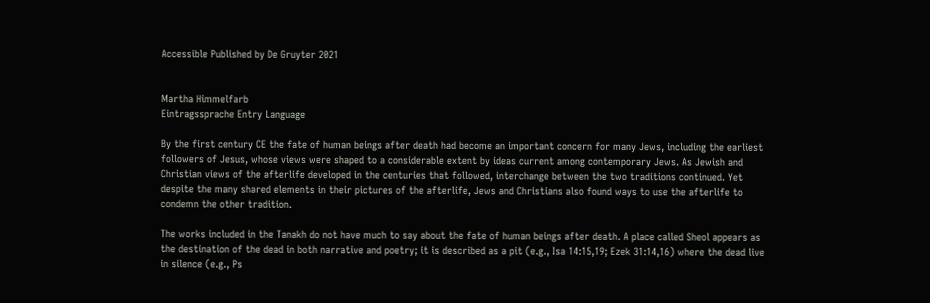Accessible Published by De Gruyter 2021


Martha Himmelfarb
Eintragssprache Entry Language

By the first century CE the fate of human beings after death had become an important concern for many Jews, including the earliest followers of Jesus, whose views were shaped to a considerable extent by ideas current among contemporary Jews. As Jewish and Christian views of the afterlife developed in the centuries that followed, interchange between the two traditions continued. Yet despite the many shared elements in their pictures of the afterlife, Jews and Christians also found ways to use the afterlife to condemn the other tradition.

The works included in the Tanakh do not have much to say about the fate of human beings after death. A place called Sheol appears as the destination of the dead in both narrative and poetry; it is described as a pit (e.g., Isa 14:15,19; Ezek 31:14,16) where the dead live in silence (e.g., Ps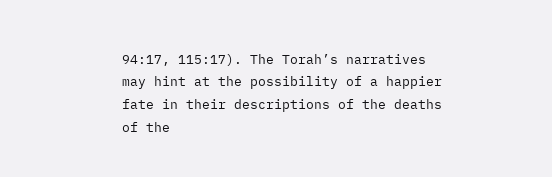94:17, 115:17). The Torah’s narratives may hint at the possibility of a happier fate in their descriptions of the deaths of the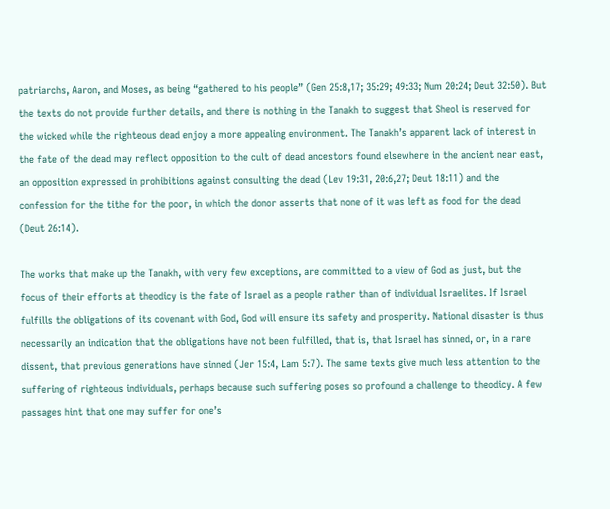patriarchs, Aaron, and Moses, as being “gathered to his people” (Gen 25:8,17; 35:29; 49:33; Num 20:24; Deut 32:50). But the texts do not provide further details, and there is nothing in the Tanakh to suggest that Sheol is reserved for the wicked while the righteous dead enjoy a more appealing environment. The Tanakh’s apparent lack of interest in the fate of the dead may reflect opposition to the cult of dead ancestors found elsewhere in the ancient near east, an opposition expressed in prohibitions against consulting the dead (Lev 19:31, 20:6,27; Deut 18:11) and the confession for the tithe for the poor, in which the donor asserts that none of it was left as food for the dead (Deut 26:14).

The works that make up the Tanakh, with very few exceptions, are committed to a view of God as just, but the focus of their efforts at theodicy is the fate of Israel as a people rather than of individual Israelites. If Israel fulfills the obligations of its covenant with God, God will ensure its safety and prosperity. National disaster is thus necessarily an indication that the obligations have not been fulfilled, that is, that Israel has sinned, or, in a rare dissent, that previous generations have sinned (Jer 15:4, Lam 5:7). The same texts give much less attention to the suffering of righteous individuals, perhaps because such suffering poses so profound a challenge to theodicy. A few passages hint that one may suffer for one’s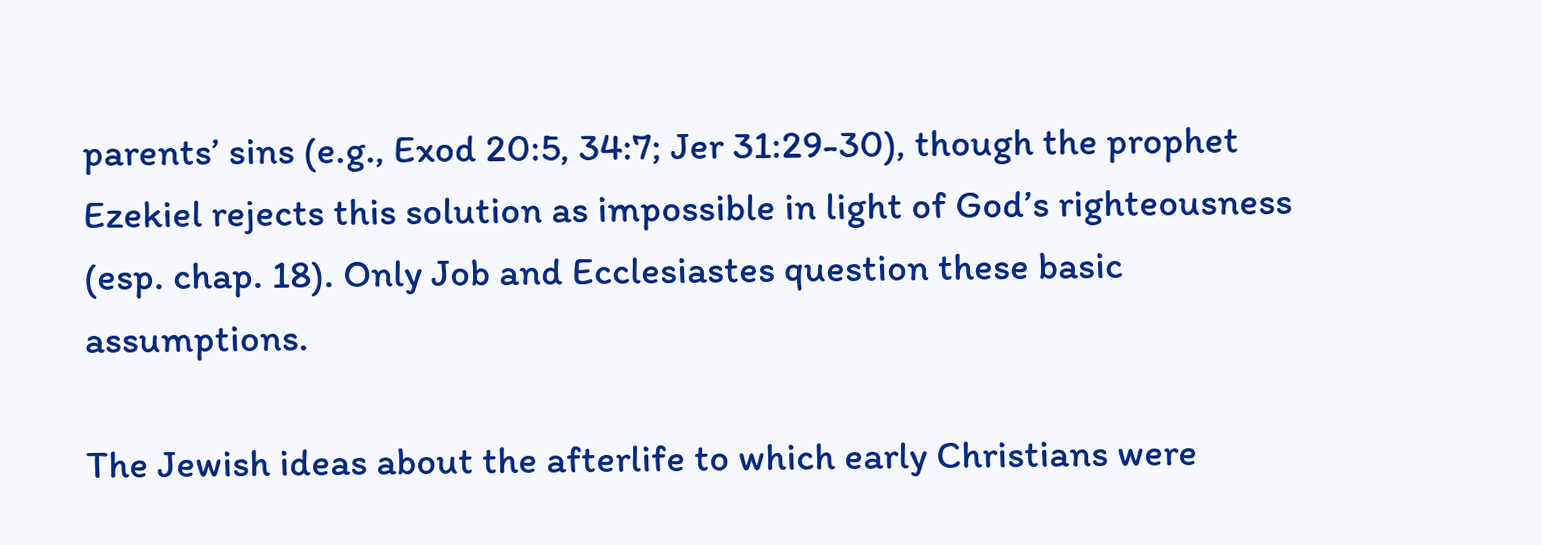parents’ sins (e.g., Exod 20:5, 34:7; Jer 31:29-30), though the prophet Ezekiel rejects this solution as impossible in light of God’s righteousness (esp. chap. 18). Only Job and Ecclesiastes question these basic assumptions.

The Jewish ideas about the afterlife to which early Christians were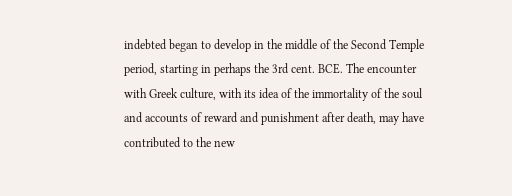indebted began to develop in the middle of the Second Temple period, starting in perhaps the 3rd cent. BCE. The encounter with Greek culture, with its idea of the immortality of the soul and accounts of reward and punishment after death, may have contributed to the new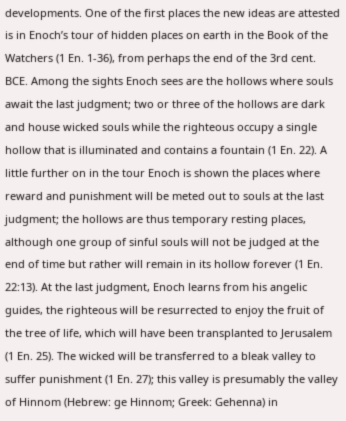developments. One of the first places the new ideas are attested is in Enoch’s tour of hidden places on earth in the Book of the Watchers (1 En. 1-36), from perhaps the end of the 3rd cent. BCE. Among the sights Enoch sees are the hollows where souls await the last judgment; two or three of the hollows are dark and house wicked souls while the righteous occupy a single hollow that is illuminated and contains a fountain (1 En. 22). A little further on in the tour Enoch is shown the places where reward and punishment will be meted out to souls at the last judgment; the hollows are thus temporary resting places, although one group of sinful souls will not be judged at the end of time but rather will remain in its hollow forever (1 En. 22:13). At the last judgment, Enoch learns from his angelic guides, the righteous will be resurrected to enjoy the fruit of the tree of life, which will have been transplanted to Jerusalem (1 En. 25). The wicked will be transferred to a bleak valley to suffer punishment (1 En. 27); this valley is presumably the valley of Hinnom (Hebrew: ge Hinnom; Greek: Gehenna) in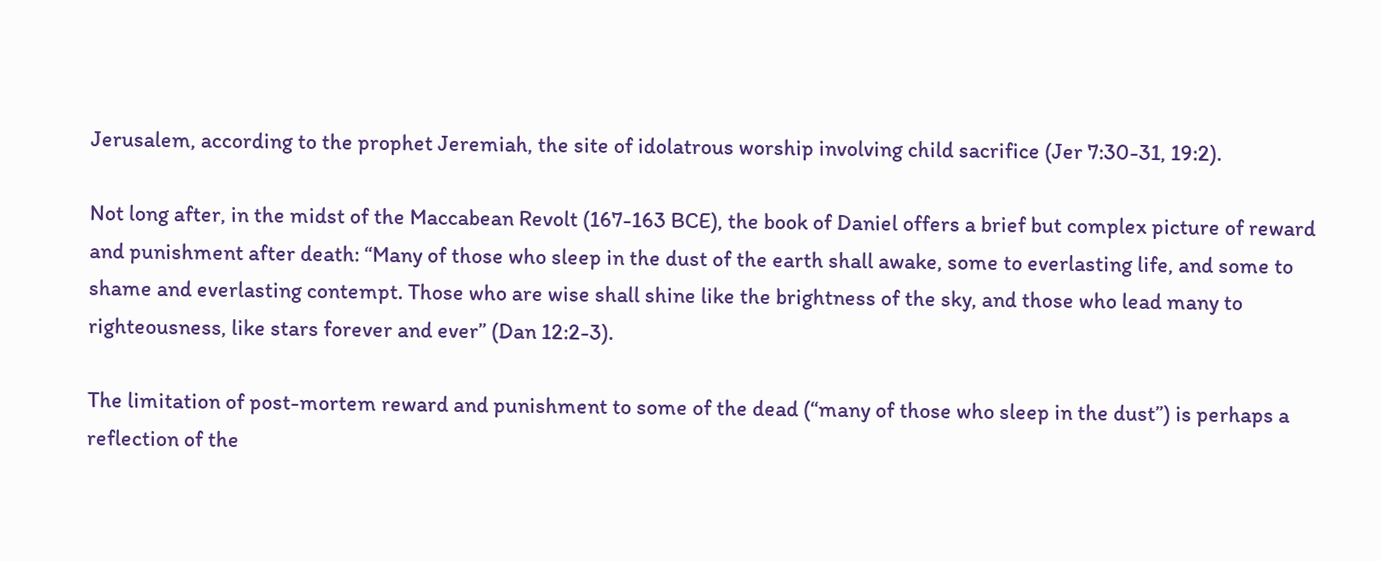Jerusalem, according to the prophet Jeremiah, the site of idolatrous worship involving child sacrifice (Jer 7:30-31, 19:2).

Not long after, in the midst of the Maccabean Revolt (167-163 BCE), the book of Daniel offers a brief but complex picture of reward and punishment after death: “Many of those who sleep in the dust of the earth shall awake, some to everlasting life, and some to shame and everlasting contempt. Those who are wise shall shine like the brightness of the sky, and those who lead many to righteousness, like stars forever and ever” (Dan 12:2-3).

The limitation of post-mortem reward and punishment to some of the dead (“many of those who sleep in the dust”) is perhaps a reflection of the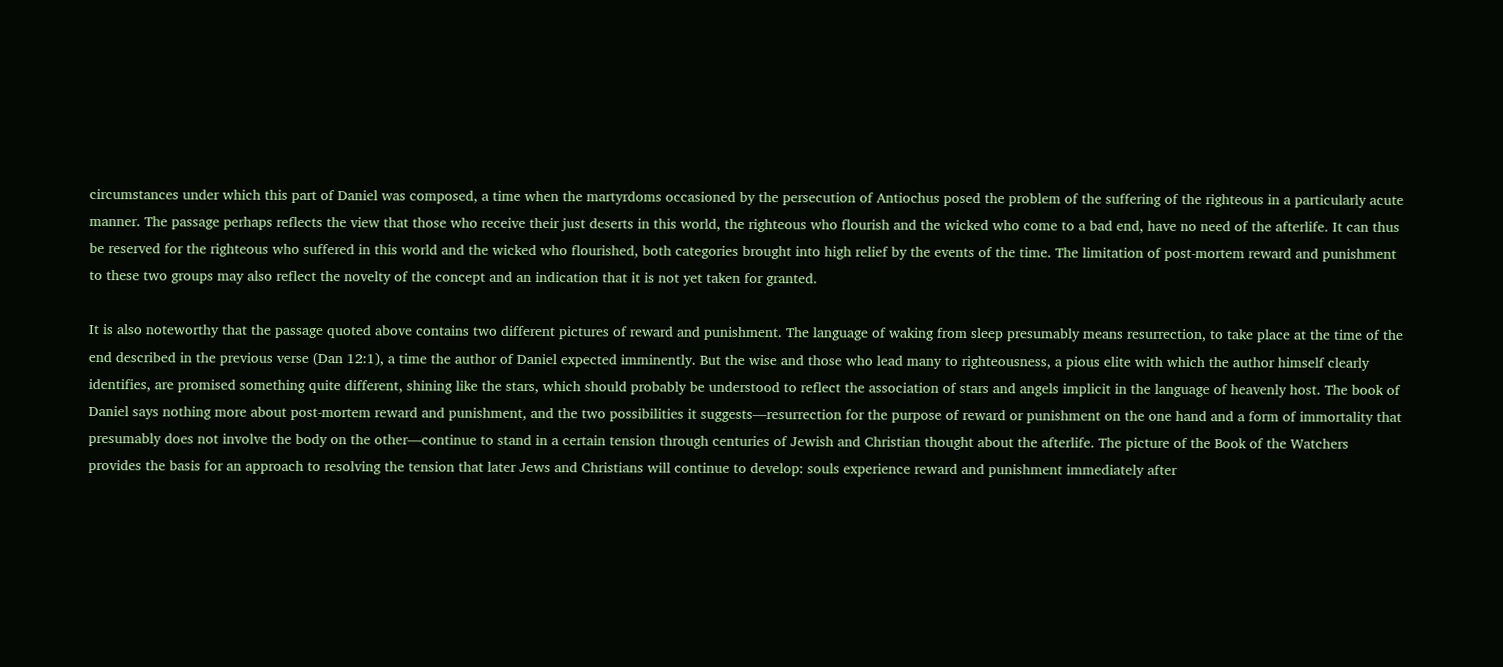circumstances under which this part of Daniel was composed, a time when the martyrdoms occasioned by the persecution of Antiochus posed the problem of the suffering of the righteous in a particularly acute manner. The passage perhaps reflects the view that those who receive their just deserts in this world, the righteous who flourish and the wicked who come to a bad end, have no need of the afterlife. It can thus be reserved for the righteous who suffered in this world and the wicked who flourished, both categories brought into high relief by the events of the time. The limitation of post-mortem reward and punishment to these two groups may also reflect the novelty of the concept and an indication that it is not yet taken for granted.

It is also noteworthy that the passage quoted above contains two different pictures of reward and punishment. The language of waking from sleep presumably means resurrection, to take place at the time of the end described in the previous verse (Dan 12:1), a time the author of Daniel expected imminently. But the wise and those who lead many to righteousness, a pious elite with which the author himself clearly identifies, are promised something quite different, shining like the stars, which should probably be understood to reflect the association of stars and angels implicit in the language of heavenly host. The book of Daniel says nothing more about post-mortem reward and punishment, and the two possibilities it suggests—resurrection for the purpose of reward or punishment on the one hand and a form of immortality that presumably does not involve the body on the other—continue to stand in a certain tension through centuries of Jewish and Christian thought about the afterlife. The picture of the Book of the Watchers provides the basis for an approach to resolving the tension that later Jews and Christians will continue to develop: souls experience reward and punishment immediately after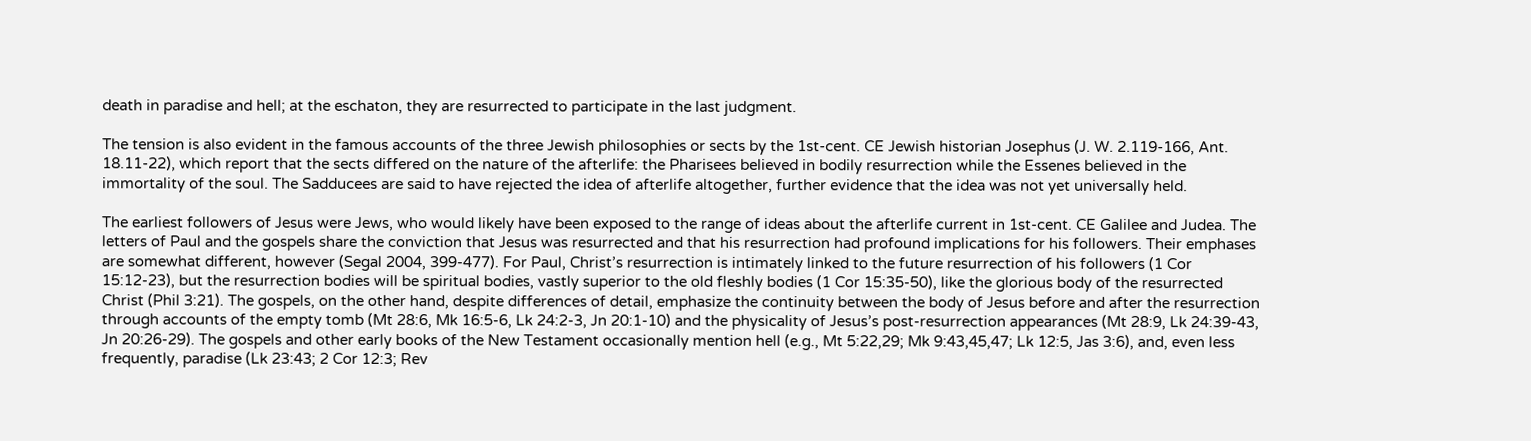death in paradise and hell; at the eschaton, they are resurrected to participate in the last judgment.

The tension is also evident in the famous accounts of the three Jewish philosophies or sects by the 1st-cent. CE Jewish historian Josephus (J. W. 2.119-166, Ant. 18.11-22), which report that the sects differed on the nature of the afterlife: the Pharisees believed in bodily resurrection while the Essenes believed in the immortality of the soul. The Sadducees are said to have rejected the idea of afterlife altogether, further evidence that the idea was not yet universally held.

The earliest followers of Jesus were Jews, who would likely have been exposed to the range of ideas about the afterlife current in 1st-cent. CE Galilee and Judea. The letters of Paul and the gospels share the conviction that Jesus was resurrected and that his resurrection had profound implications for his followers. Their emphases are somewhat different, however (Segal 2004, 399-477). For Paul, Christ’s resurrection is intimately linked to the future resurrection of his followers (1 Cor 15:12-23), but the resurrection bodies will be spiritual bodies, vastly superior to the old fleshly bodies (1 Cor 15:35-50), like the glorious body of the resurrected Christ (Phil 3:21). The gospels, on the other hand, despite differences of detail, emphasize the continuity between the body of Jesus before and after the resurrection through accounts of the empty tomb (Mt 28:6, Mk 16:5-6, Lk 24:2-3, Jn 20:1-10) and the physicality of Jesus’s post-resurrection appearances (Mt 28:9, Lk 24:39-43, Jn 20:26-29). The gospels and other early books of the New Testament occasionally mention hell (e.g., Mt 5:22,29; Mk 9:43,45,47; Lk 12:5, Jas 3:6), and, even less frequently, paradise (Lk 23:43; 2 Cor 12:3; Rev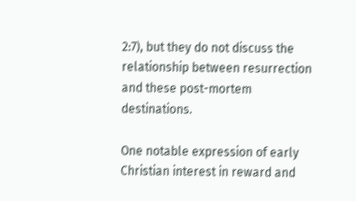2:7), but they do not discuss the relationship between resurrection and these post-mortem destinations.

One notable expression of early Christian interest in reward and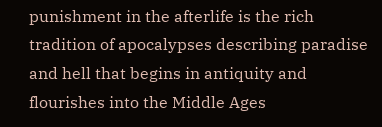punishment in the afterlife is the rich tradition of apocalypses describing paradise and hell that begins in antiquity and flourishes into the Middle Ages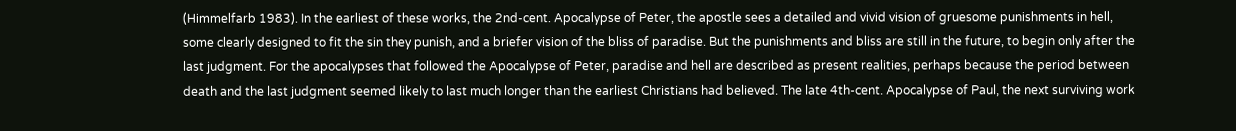(Himmelfarb 1983). In the earliest of these works, the 2nd-cent. Apocalypse of Peter, the apostle sees a detailed and vivid vision of gruesome punishments in hell, some clearly designed to fit the sin they punish, and a briefer vision of the bliss of paradise. But the punishments and bliss are still in the future, to begin only after the last judgment. For the apocalypses that followed the Apocalypse of Peter, paradise and hell are described as present realities, perhaps because the period between death and the last judgment seemed likely to last much longer than the earliest Christians had believed. The late 4th-cent. Apocalypse of Paul, the next surviving work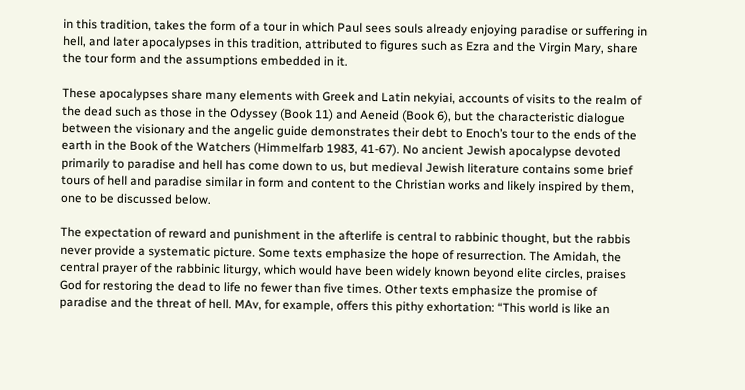in this tradition, takes the form of a tour in which Paul sees souls already enjoying paradise or suffering in hell, and later apocalypses in this tradition, attributed to figures such as Ezra and the Virgin Mary, share the tour form and the assumptions embedded in it.

These apocalypses share many elements with Greek and Latin nekyiai, accounts of visits to the realm of the dead such as those in the Odyssey (Book 11) and Aeneid (Book 6), but the characteristic dialogue between the visionary and the angelic guide demonstrates their debt to Enoch’s tour to the ends of the earth in the Book of the Watchers (Himmelfarb 1983, 41-67). No ancient Jewish apocalypse devoted primarily to paradise and hell has come down to us, but medieval Jewish literature contains some brief tours of hell and paradise similar in form and content to the Christian works and likely inspired by them, one to be discussed below.

The expectation of reward and punishment in the afterlife is central to rabbinic thought, but the rabbis never provide a systematic picture. Some texts emphasize the hope of resurrection. The Amidah, the central prayer of the rabbinic liturgy, which would have been widely known beyond elite circles, praises God for restoring the dead to life no fewer than five times. Other texts emphasize the promise of paradise and the threat of hell. MAv, for example, offers this pithy exhortation: “This world is like an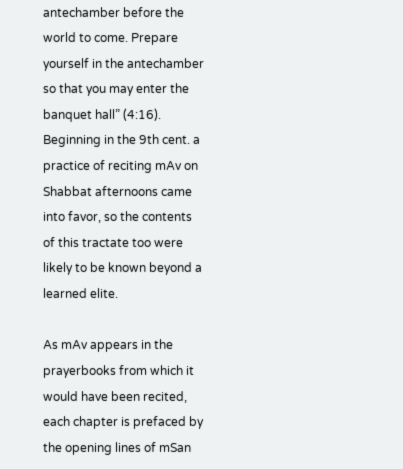antechamber before the world to come. Prepare yourself in the antechamber so that you may enter the banquet hall” (4:16). Beginning in the 9th cent. a practice of reciting mAv on Shabbat afternoons came into favor, so the contents of this tractate too were likely to be known beyond a learned elite.

As mAv appears in the prayerbooks from which it would have been recited, each chapter is prefaced by the opening lines of mSan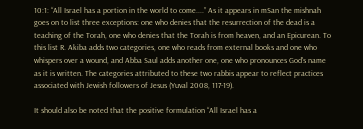10:1: “All Israel has a portion in the world to come....” As it appears in mSan the mishnah goes on to list three exceptions: one who denies that the resurrection of the dead is a teaching of the Torah, one who denies that the Torah is from heaven, and an Epicurean. To this list R. Akiba adds two categories, one who reads from external books and one who whispers over a wound, and Abba Saul adds another one, one who pronounces God's name as it is written. The categories attributed to these two rabbis appear to reflect practices associated with Jewish followers of Jesus (Yuval 2008, 117-19).

It should also be noted that the positive formulation “All Israel has a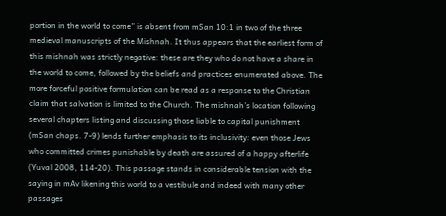portion in the world to come” is absent from mSan 10:1 in two of the three medieval manuscripts of the Mishnah. It thus appears that the earliest form of this mishnah was strictly negative: these are they who do not have a share in the world to come, followed by the beliefs and practices enumerated above. The more forceful positive formulation can be read as a response to the Christian claim that salvation is limited to the Church. The mishnah’s location following several chapters listing and discussing those liable to capital punishment (mSan chaps. 7-9) lends further emphasis to its inclusivity: even those Jews who committed crimes punishable by death are assured of a happy afterlife (Yuval 2008, 114-20). This passage stands in considerable tension with the saying in mAv likening this world to a vestibule and indeed with many other passages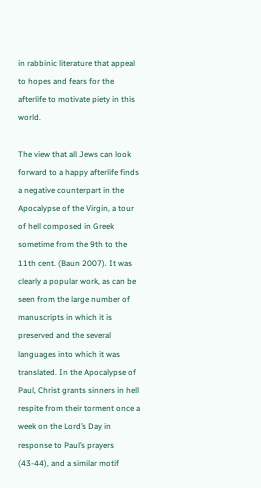in rabbinic literature that appeal to hopes and fears for the afterlife to motivate piety in this world.

The view that all Jews can look forward to a happy afterlife finds a negative counterpart in the Apocalypse of the Virgin, a tour of hell composed in Greek sometime from the 9th to the 11th cent. (Baun 2007). It was clearly a popular work, as can be seen from the large number of manuscripts in which it is preserved and the several languages into which it was translated. In the Apocalypse of Paul, Christ grants sinners in hell respite from their torment once a week on the Lord’s Day in response to Paul’s prayers (43-44), and a similar motif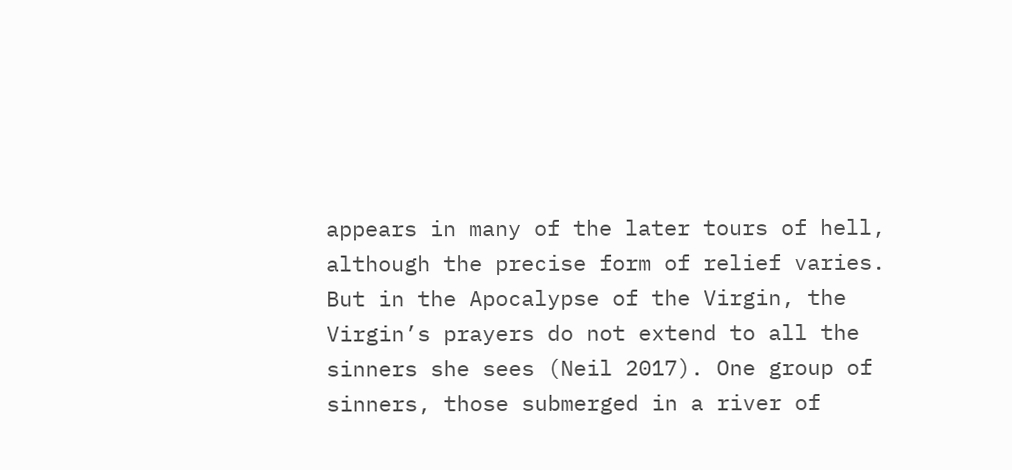appears in many of the later tours of hell, although the precise form of relief varies. But in the Apocalypse of the Virgin, the Virgin’s prayers do not extend to all the sinners she sees (Neil 2017). One group of sinners, those submerged in a river of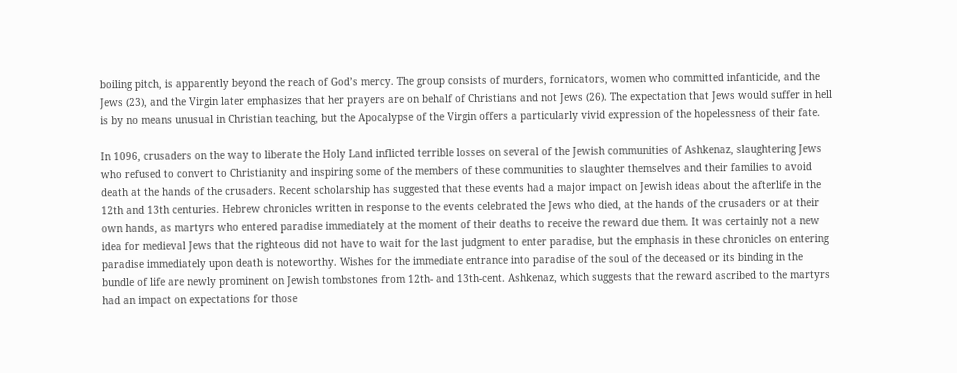boiling pitch, is apparently beyond the reach of God’s mercy. The group consists of murders, fornicators, women who committed infanticide, and the Jews (23), and the Virgin later emphasizes that her prayers are on behalf of Christians and not Jews (26). The expectation that Jews would suffer in hell is by no means unusual in Christian teaching, but the Apocalypse of the Virgin offers a particularly vivid expression of the hopelessness of their fate.

In 1096, crusaders on the way to liberate the Holy Land inflicted terrible losses on several of the Jewish communities of Ashkenaz, slaughtering Jews who refused to convert to Christianity and inspiring some of the members of these communities to slaughter themselves and their families to avoid death at the hands of the crusaders. Recent scholarship has suggested that these events had a major impact on Jewish ideas about the afterlife in the 12th and 13th centuries. Hebrew chronicles written in response to the events celebrated the Jews who died, at the hands of the crusaders or at their own hands, as martyrs who entered paradise immediately at the moment of their deaths to receive the reward due them. It was certainly not a new idea for medieval Jews that the righteous did not have to wait for the last judgment to enter paradise, but the emphasis in these chronicles on entering paradise immediately upon death is noteworthy. Wishes for the immediate entrance into paradise of the soul of the deceased or its binding in the bundle of life are newly prominent on Jewish tombstones from 12th- and 13th-cent. Ashkenaz, which suggests that the reward ascribed to the martyrs had an impact on expectations for those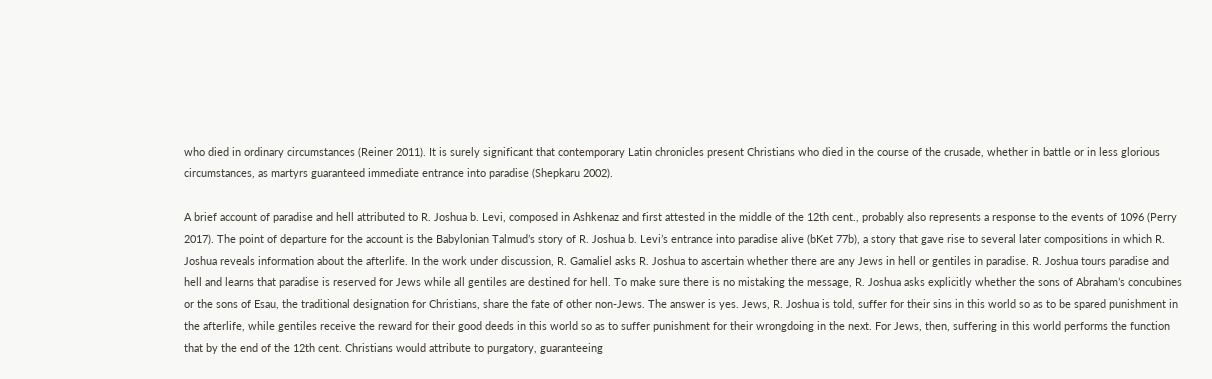who died in ordinary circumstances (Reiner 2011). It is surely significant that contemporary Latin chronicles present Christians who died in the course of the crusade, whether in battle or in less glorious circumstances, as martyrs guaranteed immediate entrance into paradise (Shepkaru 2002).

A brief account of paradise and hell attributed to R. Joshua b. Levi, composed in Ashkenaz and first attested in the middle of the 12th cent., probably also represents a response to the events of 1096 (Perry 2017). The point of departure for the account is the Babylonian Talmud’s story of R. Joshua b. Levi’s entrance into paradise alive (bKet 77b), a story that gave rise to several later compositions in which R. Joshua reveals information about the afterlife. In the work under discussion, R. Gamaliel asks R. Joshua to ascertain whether there are any Jews in hell or gentiles in paradise. R. Joshua tours paradise and hell and learns that paradise is reserved for Jews while all gentiles are destined for hell. To make sure there is no mistaking the message, R. Joshua asks explicitly whether the sons of Abraham’s concubines or the sons of Esau, the traditional designation for Christians, share the fate of other non-Jews. The answer is yes. Jews, R. Joshua is told, suffer for their sins in this world so as to be spared punishment in the afterlife, while gentiles receive the reward for their good deeds in this world so as to suffer punishment for their wrongdoing in the next. For Jews, then, suffering in this world performs the function that by the end of the 12th cent. Christians would attribute to purgatory, guaranteeing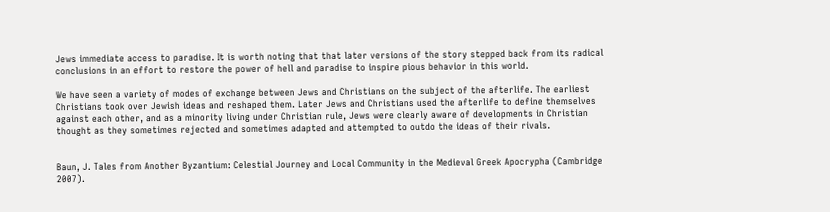Jews immediate access to paradise. It is worth noting that that later versions of the story stepped back from its radical conclusions in an effort to restore the power of hell and paradise to inspire pious behavior in this world.

We have seen a variety of modes of exchange between Jews and Christians on the subject of the afterlife. The earliest Christians took over Jewish ideas and reshaped them. Later Jews and Christians used the afterlife to define themselves against each other, and as a minority living under Christian rule, Jews were clearly aware of developments in Christian thought as they sometimes rejected and sometimes adapted and attempted to outdo the ideas of their rivals.


Baun, J. Tales from Another Byzantium: Celestial Journey and Local Community in the Medieval Greek Apocrypha (Cambridge 2007).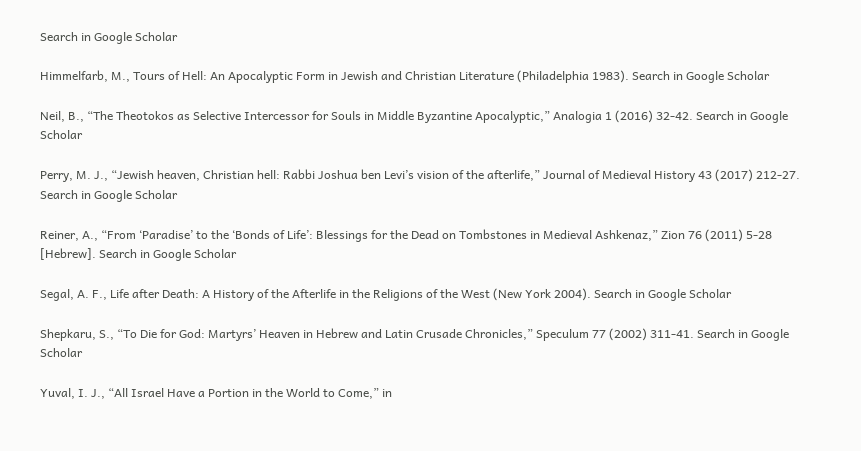Search in Google Scholar

Himmelfarb, M., Tours of Hell: An Apocalyptic Form in Jewish and Christian Literature (Philadelphia 1983). Search in Google Scholar

Neil, B., “The Theotokos as Selective Intercessor for Souls in Middle Byzantine Apocalyptic,” Analogia 1 (2016) 32-42. Search in Google Scholar

Perry, M. J., “Jewish heaven, Christian hell: Rabbi Joshua ben Levi’s vision of the afterlife,” Journal of Medieval History 43 (2017) 212-27. Search in Google Scholar

Reiner, A., “From ‘Paradise’ to the ‘Bonds of Life’: Blessings for the Dead on Tombstones in Medieval Ashkenaz,” Zion 76 (2011) 5-28 [Hebrew]. Search in Google Scholar

Segal, A. F., Life after Death: A History of the Afterlife in the Religions of the West (New York 2004). Search in Google Scholar

Shepkaru, S., “To Die for God: Martyrs’ Heaven in Hebrew and Latin Crusade Chronicles,” Speculum 77 (2002) 311-41. Search in Google Scholar

Yuval, I. J., “All Israel Have a Portion in the World to Come,” in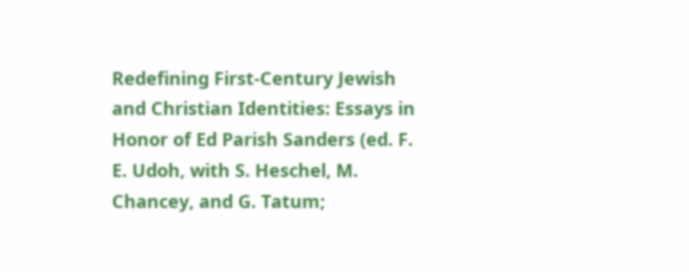Redefining First-Century Jewish and Christian Identities: Essays in Honor of Ed Parish Sanders (ed. F. E. Udoh, with S. Heschel, M. Chancey, and G. Tatum;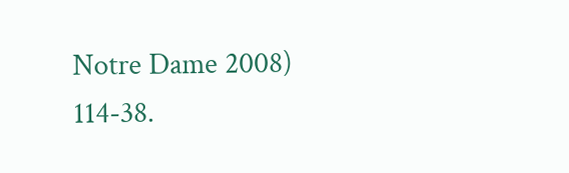Notre Dame 2008) 114-38.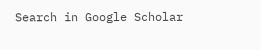Search in Google Scholar